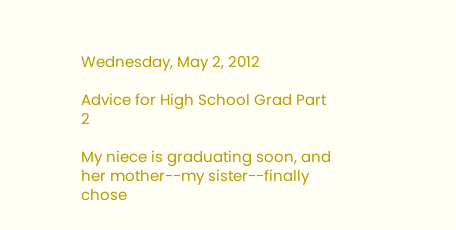Wednesday, May 2, 2012

Advice for High School Grad Part 2

My niece is graduating soon, and her mother--my sister--finally chose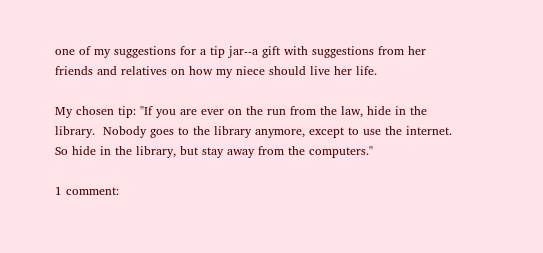one of my suggestions for a tip jar--a gift with suggestions from her friends and relatives on how my niece should live her life.

My chosen tip: "If you are ever on the run from the law, hide in the library.  Nobody goes to the library anymore, except to use the internet.  So hide in the library, but stay away from the computers."

1 comment: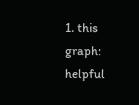1. this graph: helpful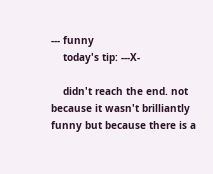--- funny
    today's tip: ---X-

    didn't reach the end. not because it wasn't brilliantly funny but because there is a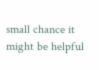small chance it might be helpful